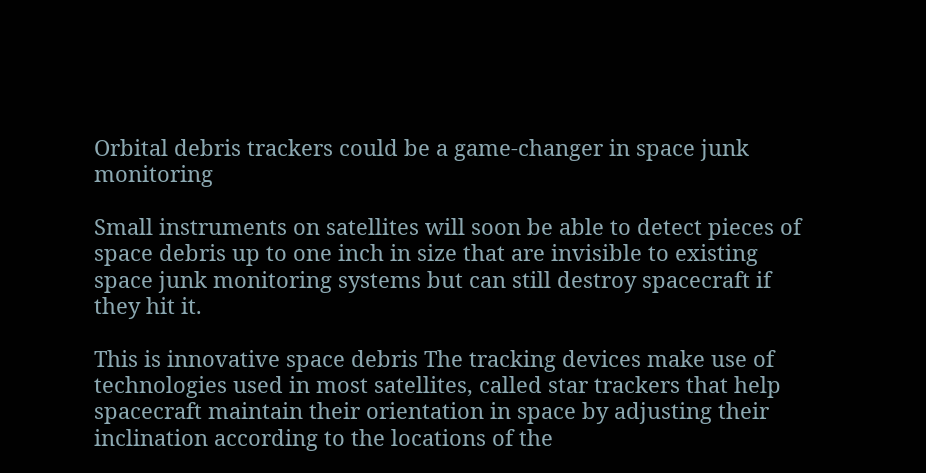Orbital debris trackers could be a game-changer in space junk monitoring

Small instruments on satellites will soon be able to detect pieces of space debris up to one inch in size that are invisible to existing space junk monitoring systems but can still destroy spacecraft if they hit it.

This is innovative space debris The tracking devices make use of technologies used in most satellites, called star trackers that help spacecraft maintain their orientation in space by adjusting their inclination according to the locations of the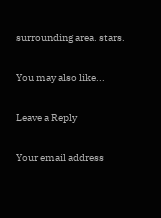surrounding area. stars.

You may also like...

Leave a Reply

Your email address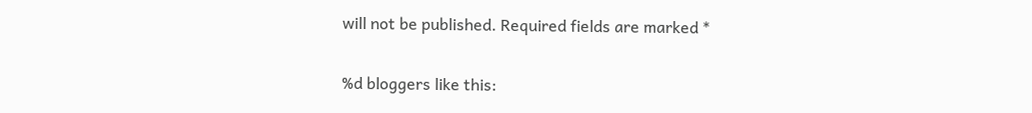will not be published. Required fields are marked *

%d bloggers like this: